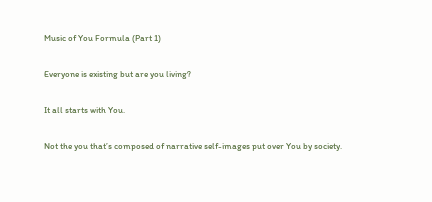Music of You Formula (Part 1)

Everyone is existing but are you living?

It all starts with You.

Not the you that’s composed of narrative self-images put over You by society.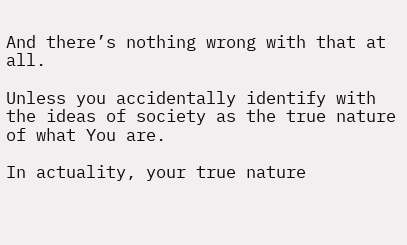And there’s nothing wrong with that at all.

Unless you accidentally identify with the ideas of society as the true nature of what You are.

In actuality, your true nature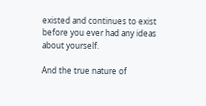existed and continues to exist before you ever had any ideas about yourself.

And the true nature of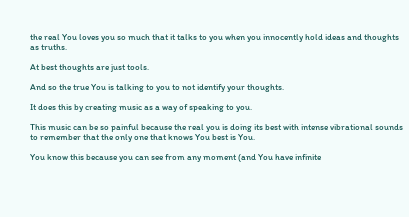the real You loves you so much that it talks to you when you innocently hold ideas and thoughts as truths.

At best thoughts are just tools.

And so the true You is talking to you to not identify your thoughts.

It does this by creating music as a way of speaking to you.

This music can be so painful because the real you is doing its best with intense vibrational sounds to remember that the only one that knows You best is You.

You know this because you can see from any moment (and You have infinite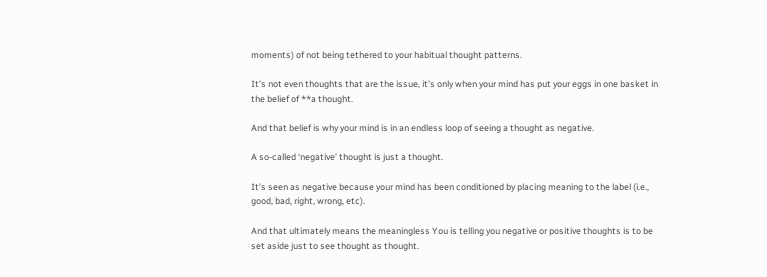moments) of not being tethered to your habitual thought patterns.

It’s not even thoughts that are the issue, it’s only when your mind has put your eggs in one basket in the belief of **a thought.

And that belief is why your mind is in an endless loop of seeing a thought as negative.

A so-called ‘negative’ thought is just a thought.

It’s seen as negative because your mind has been conditioned by placing meaning to the label (i.e., good, bad, right, wrong, etc).

And that ultimately means the meaningless You is telling you negative or positive thoughts is to be set aside just to see thought as thought.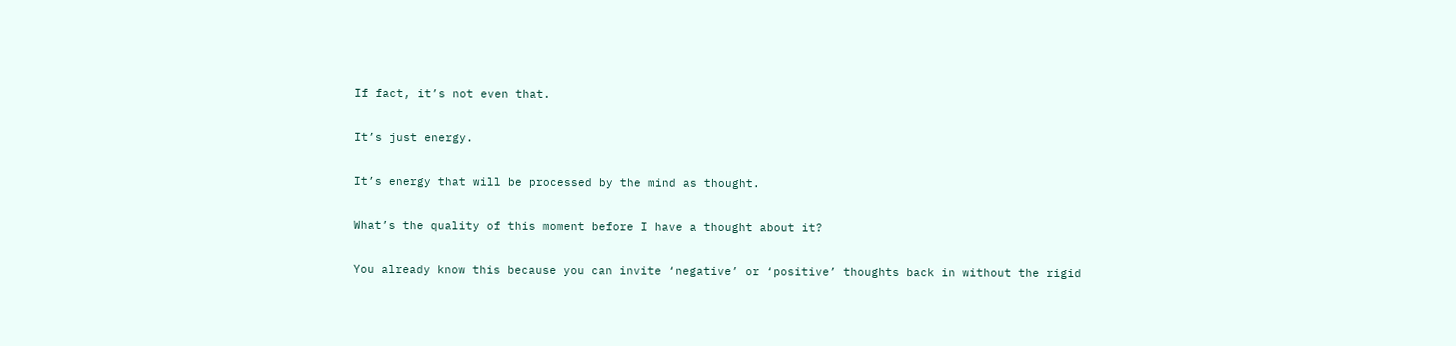If fact, it’s not even that.

It’s just energy.

It’s energy that will be processed by the mind as thought.

What’s the quality of this moment before I have a thought about it?

You already know this because you can invite ‘negative’ or ‘positive’ thoughts back in without the rigid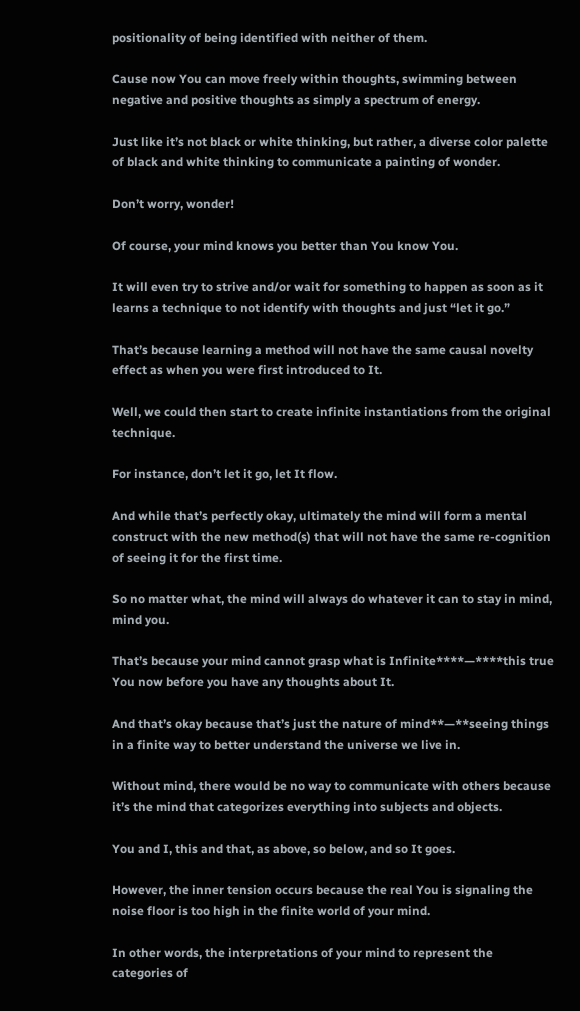positionality of being identified with neither of them.

Cause now You can move freely within thoughts, swimming between negative and positive thoughts as simply a spectrum of energy.

Just like it’s not black or white thinking, but rather, a diverse color palette of black and white thinking to communicate a painting of wonder.

Don’t worry, wonder!

Of course, your mind knows you better than You know You.

It will even try to strive and/or wait for something to happen as soon as it learns a technique to not identify with thoughts and just “let it go.”

That’s because learning a method will not have the same causal novelty effect as when you were first introduced to It.

Well, we could then start to create infinite instantiations from the original technique.

For instance, don’t let it go, let It flow.

And while that’s perfectly okay, ultimately the mind will form a mental construct with the new method(s) that will not have the same re-cognition of seeing it for the first time.

So no matter what, the mind will always do whatever it can to stay in mind, mind you.

That’s because your mind cannot grasp what is Infinite****—****this true You now before you have any thoughts about It.

And that’s okay because that’s just the nature of mind**—**seeing things in a finite way to better understand the universe we live in.

Without mind, there would be no way to communicate with others because it’s the mind that categorizes everything into subjects and objects.

You and I, this and that, as above, so below, and so It goes.

However, the inner tension occurs because the real You is signaling the noise floor is too high in the finite world of your mind.

In other words, the interpretations of your mind to represent the categories of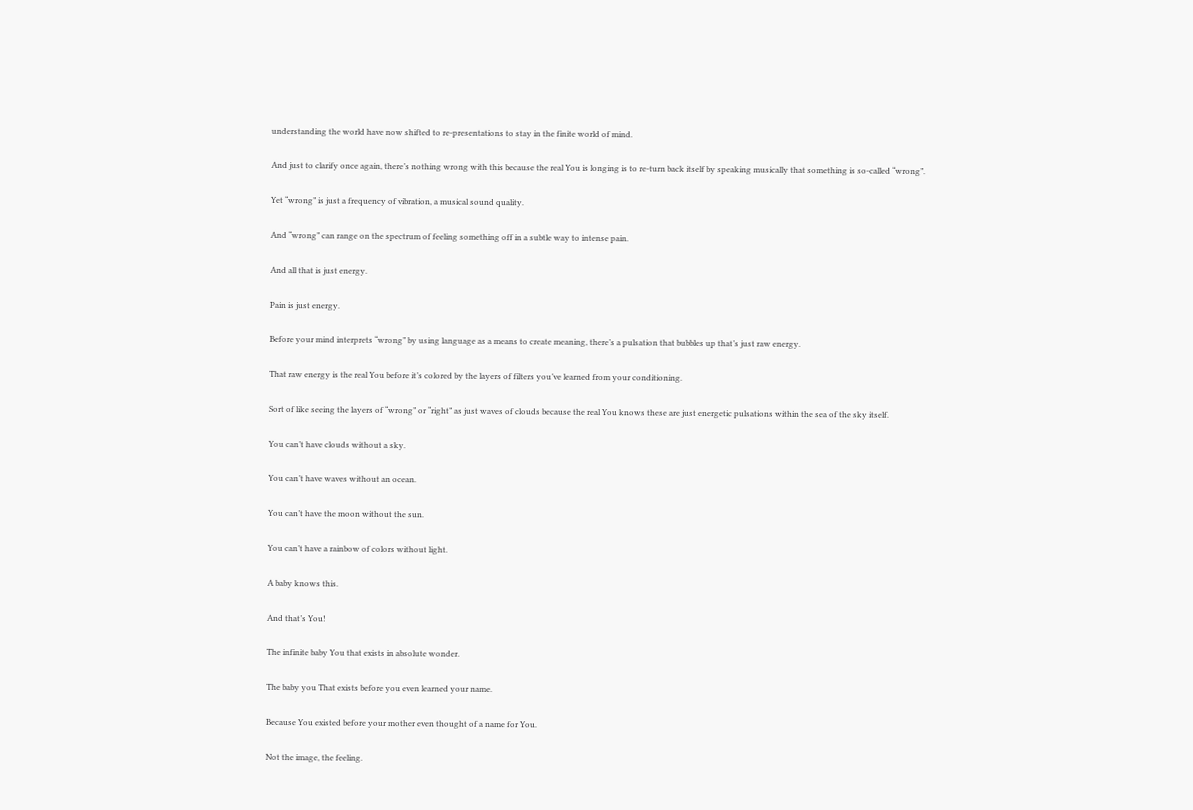understanding the world have now shifted to re-presentations to stay in the finite world of mind.

And just to clarify once again, there’s nothing wrong with this because the real You is longing is to re-turn back itself by speaking musically that something is so-called “wrong”.

Yet “wrong” is just a frequency of vibration, a musical sound quality.

And “wrong” can range on the spectrum of feeling something off in a subtle way to intense pain.

And all that is just energy.

Pain is just energy.

Before your mind interprets “wrong” by using language as a means to create meaning, there’s a pulsation that bubbles up that’s just raw energy.

That raw energy is the real You before it’s colored by the layers of filters you’ve learned from your conditioning.

Sort of like seeing the layers of “wrong” or “right” as just waves of clouds because the real You knows these are just energetic pulsations within the sea of the sky itself.

You can’t have clouds without a sky.

You can’t have waves without an ocean.

You can’t have the moon without the sun.

You can’t have a rainbow of colors without light.

A baby knows this.

And that’s You!

The infinite baby You that exists in absolute wonder.

The baby you That exists before you even learned your name.

Because You existed before your mother even thought of a name for You.

Not the image, the feeling.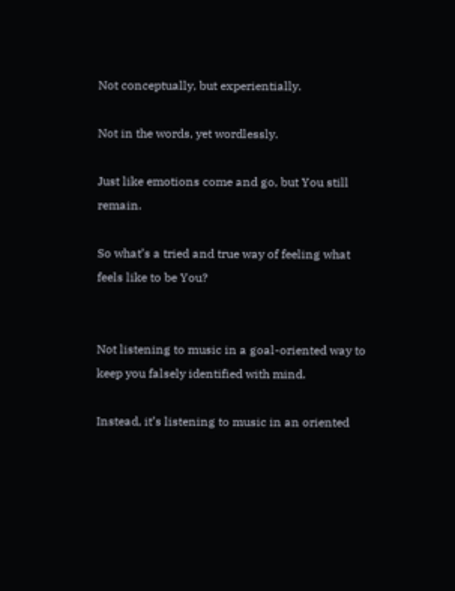Not conceptually, but experientially.

Not in the words, yet wordlessly.

Just like emotions come and go, but You still remain.

So what’s a tried and true way of feeling what feels like to be You?


Not listening to music in a goal-oriented way to keep you falsely identified with mind.

Instead, it’s listening to music in an oriented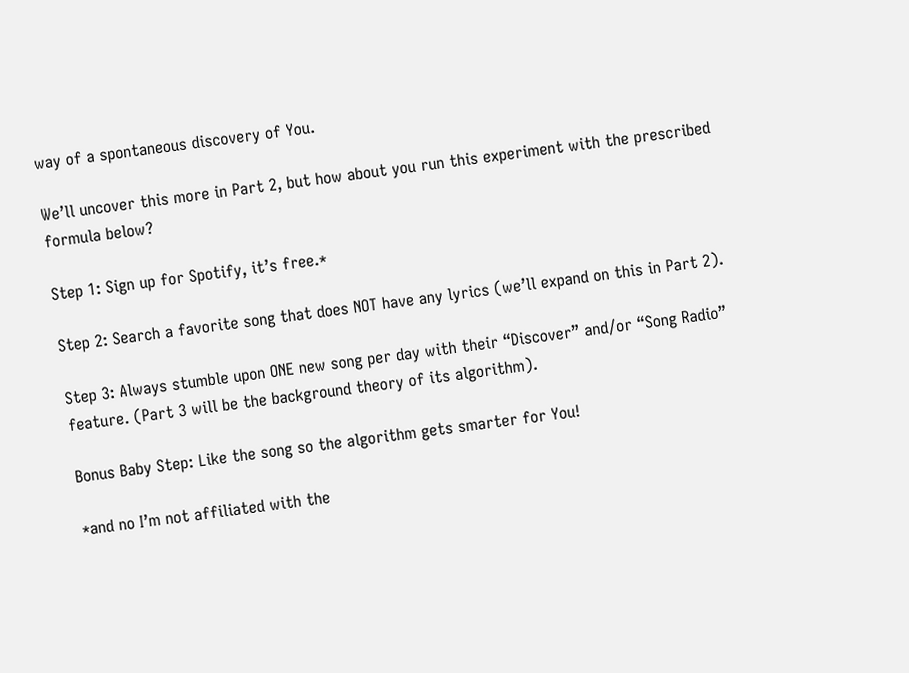way of a spontaneous discovery of You.

We’ll uncover this more in Part 2, but how about you run this experiment with the prescribed formula below?

Step 1: Sign up for Spotify, it’s free.*

Step 2: Search a favorite song that does NOT have any lyrics (we’ll expand on this in Part 2).

Step 3: Always stumble upon ONE new song per day with their “Discover” and/or “Song Radio” feature. (Part 3 will be the background theory of its algorithm).

Bonus Baby Step: Like the song so the algorithm gets smarter for You!

*and no I’m not affiliated with the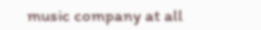music company at all